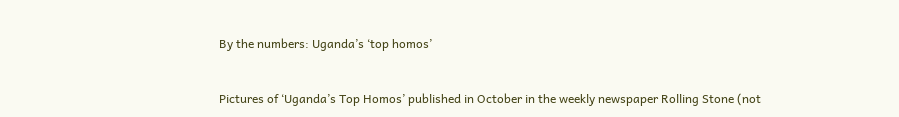By the numbers: Uganda’s ‘top homos’


Pictures of ‘Uganda’s Top Homos’ published in October in the weekly newspaper Rolling Stone (not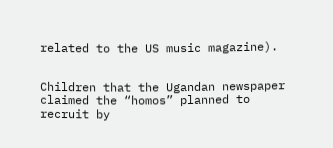related to the US music magazine).


Children that the Ugandan newspaper claimed the “homos” planned to recruit by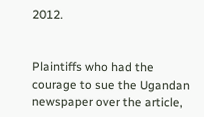2012.


Plaintiffs who had the courage to sue the Ugandan newspaper over the article,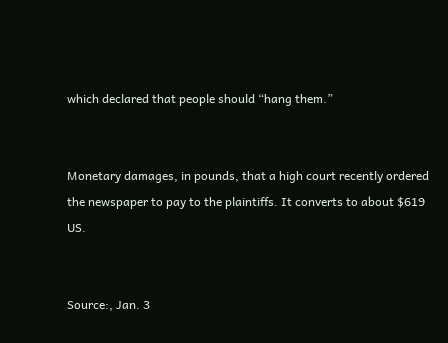which declared that people should “hang them.”


Monetary damages, in pounds, that a high court recently ordered the newspaper to pay to the plaintiffs. It converts to about $619 US.


Source:, Jan. 3